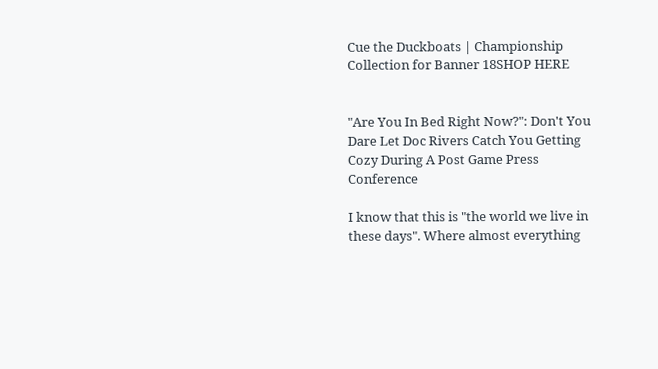Cue the Duckboats | Championship Collection for Banner 18SHOP HERE


"Are You In Bed Right Now?": Don't You Dare Let Doc Rivers Catch You Getting Cozy During A Post Game Press Conference

I know that this is "the world we live in these days". Where almost everything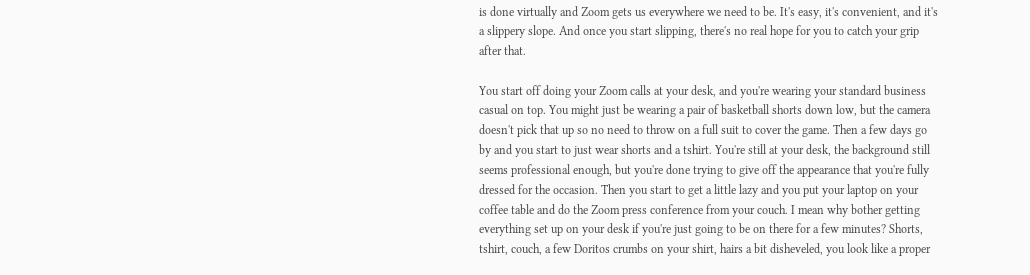is done virtually and Zoom gets us everywhere we need to be. It's easy, it's convenient, and it's a slippery slope. And once you start slipping, there's no real hope for you to catch your grip after that.

You start off doing your Zoom calls at your desk, and you're wearing your standard business casual on top. You might just be wearing a pair of basketball shorts down low, but the camera doesn't pick that up so no need to throw on a full suit to cover the game. Then a few days go by and you start to just wear shorts and a tshirt. You're still at your desk, the background still seems professional enough, but you're done trying to give off the appearance that you're fully dressed for the occasion. Then you start to get a little lazy and you put your laptop on your coffee table and do the Zoom press conference from your couch. I mean why bother getting everything set up on your desk if you're just going to be on there for a few minutes? Shorts, tshirt, couch, a few Doritos crumbs on your shirt, hairs a bit disheveled, you look like a proper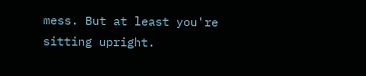mess. But at least you're sitting upright.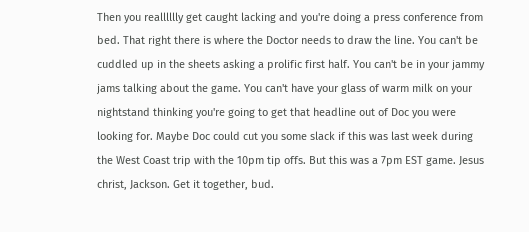Then you realllllly get caught lacking and you're doing a press conference from bed. That right there is where the Doctor needs to draw the line. You can't be cuddled up in the sheets asking a prolific first half. You can't be in your jammy jams talking about the game. You can't have your glass of warm milk on your nightstand thinking you're going to get that headline out of Doc you were looking for. Maybe Doc could cut you some slack if this was last week during the West Coast trip with the 10pm tip offs. But this was a 7pm EST game. Jesus christ, Jackson. Get it together, bud.